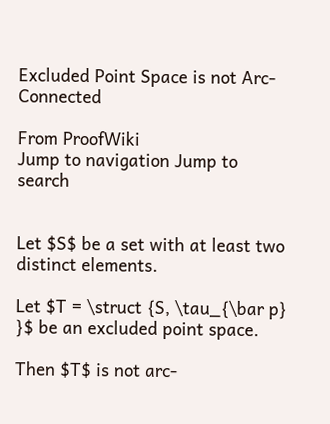Excluded Point Space is not Arc-Connected

From ProofWiki
Jump to navigation Jump to search


Let $S$ be a set with at least two distinct elements.

Let $T = \struct {S, \tau_{\bar p} }$ be an excluded point space.

Then $T$ is not arc-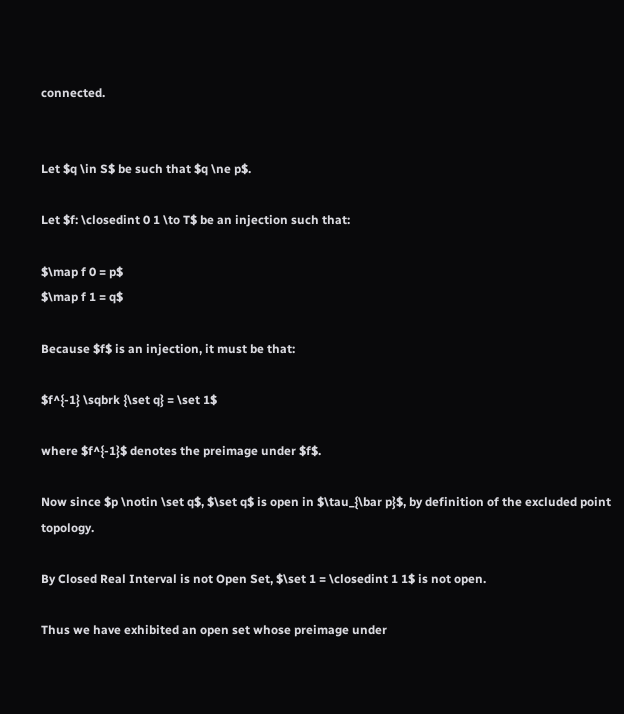connected.


Let $q \in S$ be such that $q \ne p$.

Let $f: \closedint 0 1 \to T$ be an injection such that:

$\map f 0 = p$
$\map f 1 = q$

Because $f$ is an injection, it must be that:

$f^{-1} \sqbrk {\set q} = \set 1$

where $f^{-1}$ denotes the preimage under $f$.

Now since $p \notin \set q$, $\set q$ is open in $\tau_{\bar p}$, by definition of the excluded point topology.

By Closed Real Interval is not Open Set, $\set 1 = \closedint 1 1$ is not open.

Thus we have exhibited an open set whose preimage under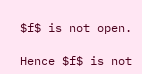$f$ is not open.

Hence $f$ is not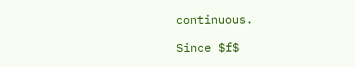continuous.

Since $f$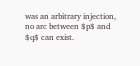was an arbitrary injection, no arc between $p$ and $q$ can exist.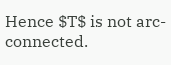Hence $T$ is not arc-connected.